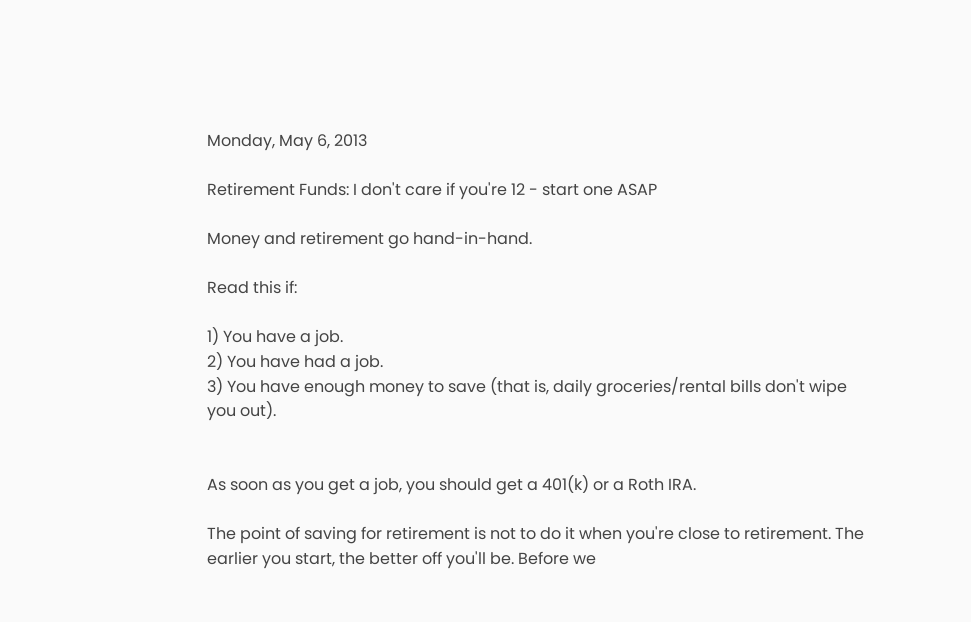Monday, May 6, 2013

Retirement Funds: I don't care if you're 12 - start one ASAP

Money and retirement go hand-in-hand.

Read this if:

1) You have a job.
2) You have had a job.
3) You have enough money to save (that is, daily groceries/rental bills don't wipe you out).


As soon as you get a job, you should get a 401(k) or a Roth IRA.

The point of saving for retirement is not to do it when you're close to retirement. The earlier you start, the better off you'll be. Before we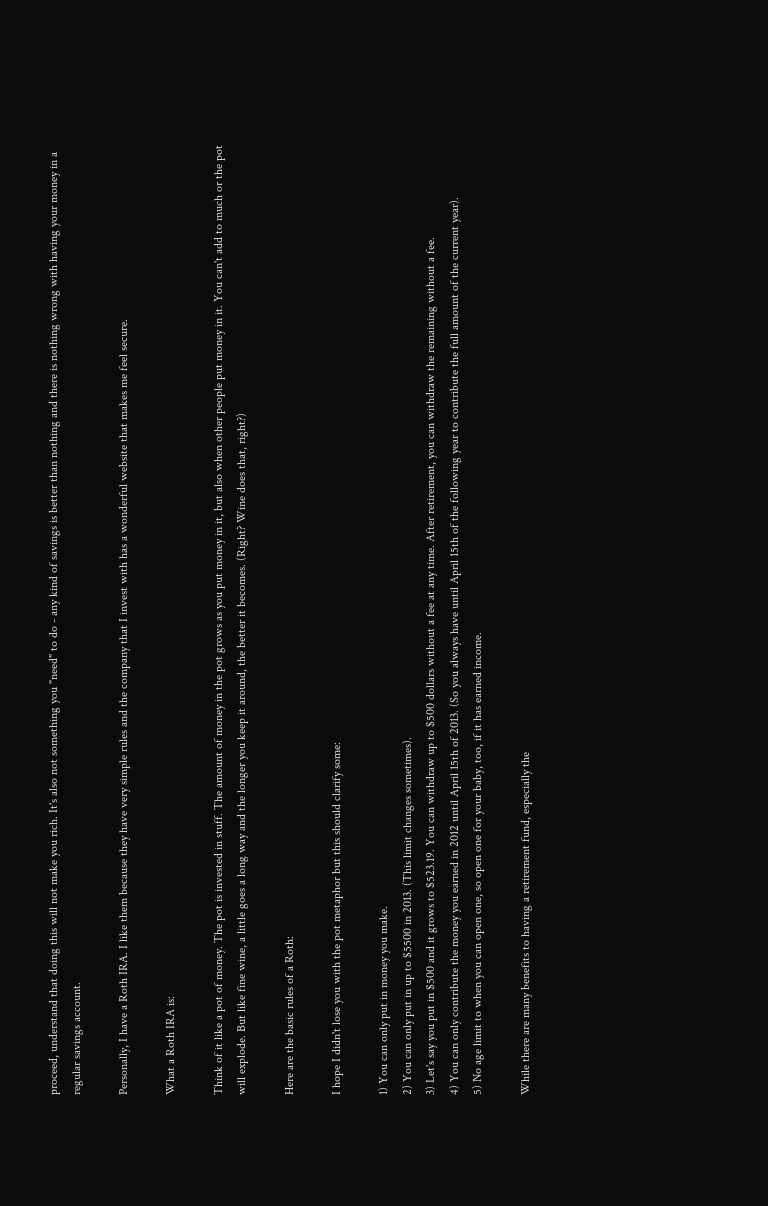proceed, understand that doing this will not make you rich. It's also not something you "need" to do - any kind of savings is better than nothing and there is nothing wrong with having your money in a regular savings account.

Personally, I have a Roth IRA. I like them because they have very simple rules and the company that I invest with has a wonderful website that makes me feel secure.

What a Roth IRA is:

Think of it like a pot of money. The pot is invested in stuff. The amount of money in the pot grows as you put money in it, but also when other people put money in it. You can't add to much or the pot will explode. But like fine wine, a little goes a long way and the longer you keep it around, the better it becomes. (Right? Wine does that, right?)

Here are the basic rules of a Roth:

I hope I didn't lose you with the pot metaphor but this should clarify some:

1) You can only put in money you make.
2) You can only put in up to $5500 in 2013. (This limit changes sometimes).
3) Let's say you put in $500 and it grows to $523.19. You can withdraw up to $500 dollars without a fee at any time. After retirement, you can withdraw the remaining without a fee.
4) You can only contribute the money you earned in 2012 until April 15th of 2013. (So you always have until April 15th of the following year to contribute the full amount of the current year).
5) No age limit to when you can open one, so open one for your baby, too, if it has earned income.

While there are many benefits to having a retirement fund, especially the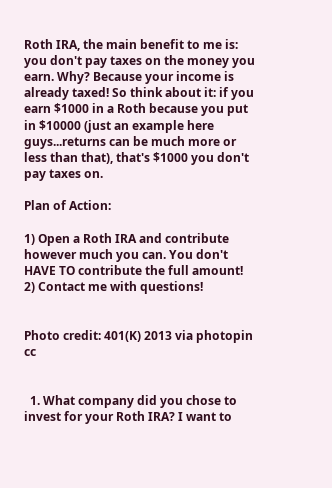Roth IRA, the main benefit to me is: you don't pay taxes on the money you earn. Why? Because your income is already taxed! So think about it: if you earn $1000 in a Roth because you put in $10000 (just an example here guys...returns can be much more or less than that), that's $1000 you don't pay taxes on.

Plan of Action:

1) Open a Roth IRA and contribute however much you can. You don't HAVE TO contribute the full amount!
2) Contact me with questions!


Photo credit: 401(K) 2013 via photopin cc


  1. What company did you chose to invest for your Roth IRA? I want to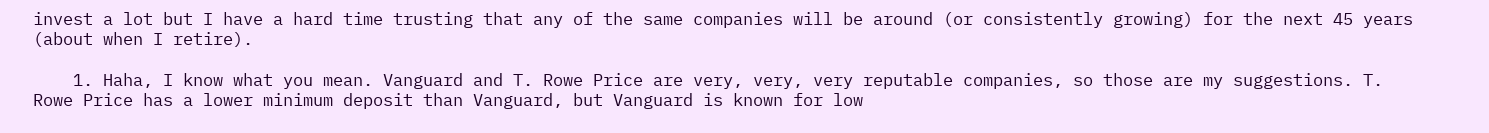invest a lot but I have a hard time trusting that any of the same companies will be around (or consistently growing) for the next 45 years (about when I retire).

    1. Haha, I know what you mean. Vanguard and T. Rowe Price are very, very, very reputable companies, so those are my suggestions. T. Rowe Price has a lower minimum deposit than Vanguard, but Vanguard is known for low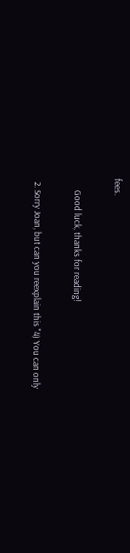fees.

      Good luck, thanks for reading!

  2. Sorry Joan, but can you reexplain this "4) You can only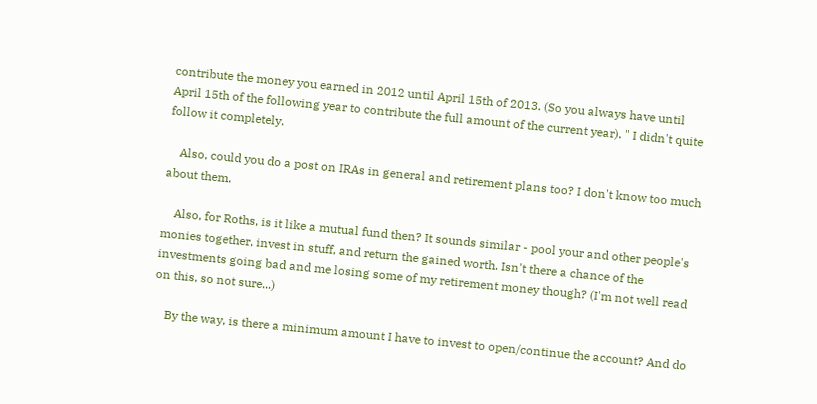contribute the money you earned in 2012 until April 15th of 2013. (So you always have until April 15th of the following year to contribute the full amount of the current year). " I didn't quite follow it completely.

    Also, could you do a post on IRAs in general and retirement plans too? I don't know too much about them.

    Also, for Roths, is it like a mutual fund then? It sounds similar - pool your and other people's monies together, invest in stuff, and return the gained worth. Isn't there a chance of the investments going bad and me losing some of my retirement money though? (I'm not well read on this, so not sure...)

    By the way, is there a minimum amount I have to invest to open/continue the account? And do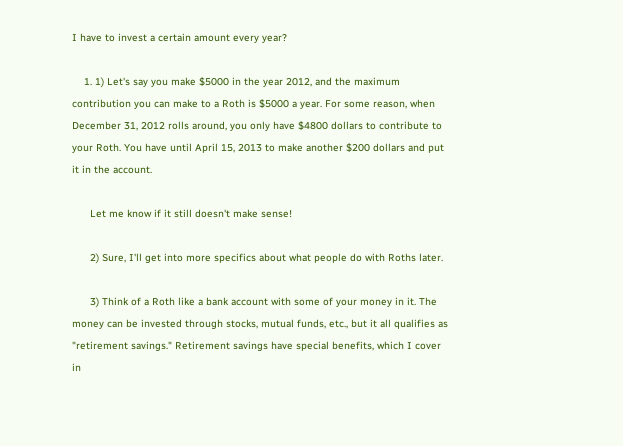I have to invest a certain amount every year?

    1. 1) Let's say you make $5000 in the year 2012, and the maximum contribution you can make to a Roth is $5000 a year. For some reason, when December 31, 2012 rolls around, you only have $4800 dollars to contribute to your Roth. You have until April 15, 2013 to make another $200 dollars and put it in the account.

      Let me know if it still doesn't make sense!

      2) Sure, I'll get into more specifics about what people do with Roths later.

      3) Think of a Roth like a bank account with some of your money in it. The money can be invested through stocks, mutual funds, etc., but it all qualifies as "retirement savings." Retirement savings have special benefits, which I cover in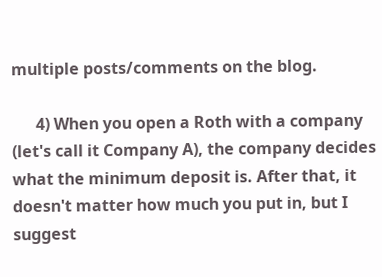multiple posts/comments on the blog.

      4) When you open a Roth with a company (let's call it Company A), the company decides what the minimum deposit is. After that, it doesn't matter how much you put in, but I suggest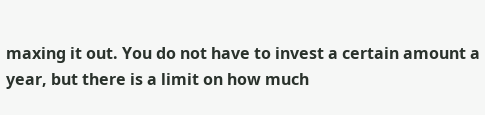maxing it out. You do not have to invest a certain amount a year, but there is a limit on how much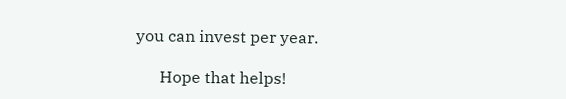you can invest per year.

      Hope that helps!